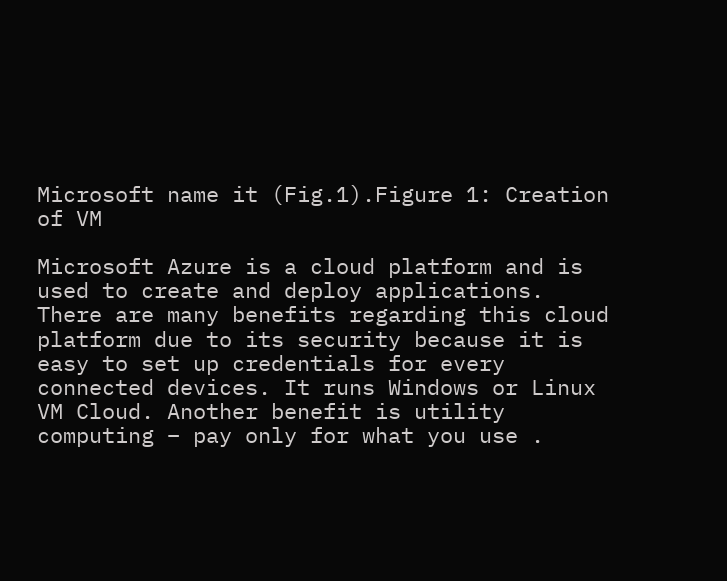Microsoft name it (Fig.1).Figure 1: Creation of VM

Microsoft Azure is a cloud platform and is used to create and deploy applications. There are many benefits regarding this cloud platform due to its security because it is easy to set up credentials for every connected devices. It runs Windows or Linux VM Cloud. Another benefit is utility computing – pay only for what you use .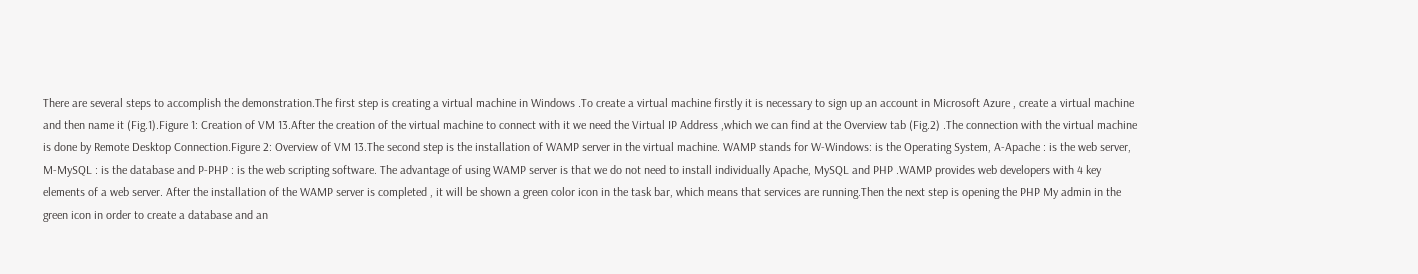There are several steps to accomplish the demonstration.The first step is creating a virtual machine in Windows .To create a virtual machine firstly it is necessary to sign up an account in Microsoft Azure , create a virtual machine and then name it (Fig.1).Figure 1: Creation of VM 13.After the creation of the virtual machine to connect with it we need the Virtual IP Address ,which we can find at the Overview tab (Fig.2) .The connection with the virtual machine is done by Remote Desktop Connection.Figure 2: Overview of VM 13.The second step is the installation of WAMP server in the virtual machine. WAMP stands for W-Windows: is the Operating System, A-Apache : is the web server, M-MySQL : is the database and P-PHP : is the web scripting software. The advantage of using WAMP server is that we do not need to install individually Apache, MySQL and PHP .WAMP provides web developers with 4 key elements of a web server. After the installation of the WAMP server is completed , it will be shown a green color icon in the task bar, which means that services are running.Then the next step is opening the PHP My admin in the green icon in order to create a database and an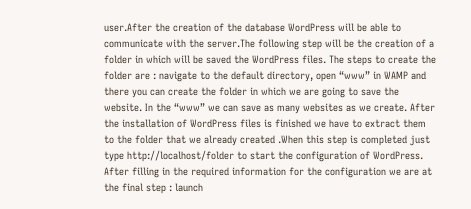user.After the creation of the database WordPress will be able to communicate with the server.The following step will be the creation of a folder in which will be saved the WordPress files. The steps to create the folder are : navigate to the default directory, open “www” in WAMP and there you can create the folder in which we are going to save the website. In the “www” we can save as many websites as we create. After the installation of WordPress files is finished we have to extract them to the folder that we already created .When this step is completed just type http://localhost/folder to start the configuration of WordPress. After filling in the required information for the configuration we are at the final step : launch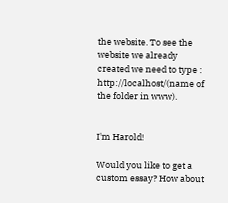the website. To see the website we already created we need to type : http://localhost/(name of the folder in www).


I'm Harold!

Would you like to get a custom essay? How about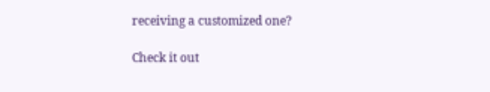receiving a customized one?

Check it out